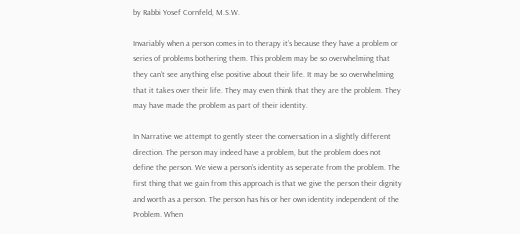by Rabbi Yosef Cornfeld, M.S.W.

Invariably when a person comes in to therapy it’s because they have a problem or series of problems bothering them. This problem may be so overwhelming that they can’t see anything else positive about their life. It may be so overwhelming that it takes over their life. They may even think that they are the problem. They may have made the problem as part of their identity.

In Narrative we attempt to gently steer the conversation in a slightly different direction. The person may indeed have a problem, but the problem does not define the person. We view a person’s identity as seperate from the problem. The first thing that we gain from this approach is that we give the person their dignity and worth as a person. The person has his or her own identity independent of the Problem. When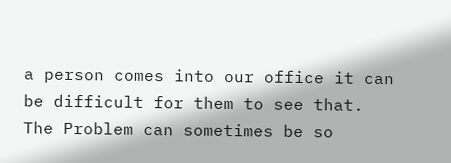a person comes into our office it can be difficult for them to see that. The Problem can sometimes be so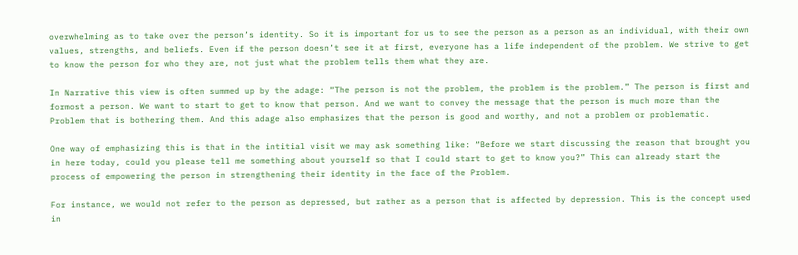overwhelming as to take over the person’s identity. So it is important for us to see the person as a person as an individual, with their own values, strengths, and beliefs. Even if the person doesn’t see it at first, everyone has a life independent of the problem. We strive to get to know the person for who they are, not just what the problem tells them what they are.

In Narrative this view is often summed up by the adage: “The person is not the problem, the problem is the problem.” The person is first and formost a person. We want to start to get to know that person. And we want to convey the message that the person is much more than the Problem that is bothering them. And this adage also emphasizes that the person is good and worthy, and not a problem or problematic.

One way of emphasizing this is that in the intitial visit we may ask something like: “Before we start discussing the reason that brought you in here today, could you please tell me something about yourself so that I could start to get to know you?” This can already start the process of empowering the person in strengthening their identity in the face of the Problem.

For instance, we would not refer to the person as depressed, but rather as a person that is affected by depression. This is the concept used in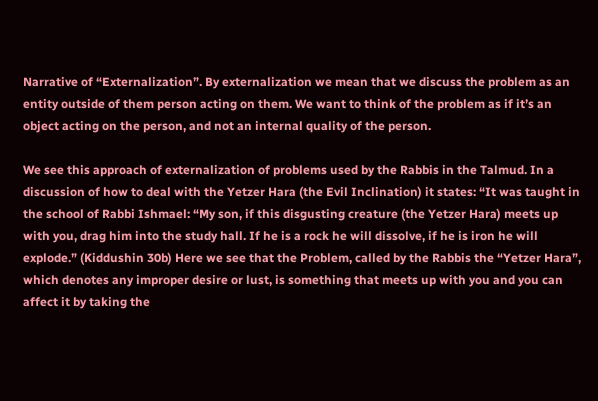Narrative of “Externalization”. By externalization we mean that we discuss the problem as an entity outside of them person acting on them. We want to think of the problem as if it’s an object acting on the person, and not an internal quality of the person.

We see this approach of externalization of problems used by the Rabbis in the Talmud. In a discussion of how to deal with the Yetzer Hara (the Evil Inclination) it states: “It was taught in the school of Rabbi Ishmael: “My son, if this disgusting creature (the Yetzer Hara) meets up with you, drag him into the study hall. If he is a rock he will dissolve, if he is iron he will explode.” (Kiddushin 30b) Here we see that the Problem, called by the Rabbis the “Yetzer Hara”, which denotes any improper desire or lust, is something that meets up with you and you can affect it by taking the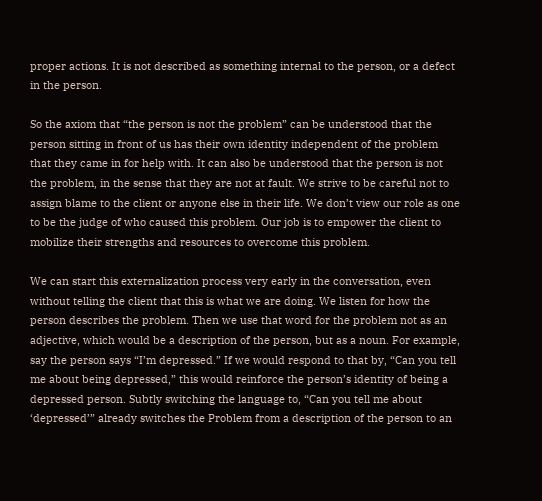proper actions. It is not described as something internal to the person, or a defect in the person.

So the axiom that “the person is not the problem” can be understood that the person sitting in front of us has their own identity independent of the problem that they came in for help with. It can also be understood that the person is not the problem, in the sense that they are not at fault. We strive to be careful not to assign blame to the client or anyone else in their life. We don’t view our role as one to be the judge of who caused this problem. Our job is to empower the client to mobilize their strengths and resources to overcome this problem.

We can start this externalization process very early in the conversation, even without telling the client that this is what we are doing. We listen for how the person describes the problem. Then we use that word for the problem not as an adjective, which would be a description of the person, but as a noun. For example, say the person says “I’m depressed.” If we would respond to that by, “Can you tell me about being depressed,” this would reinforce the person’s identity of being a depressed person. Subtly switching the language to, “Can you tell me about ‘depressed’” already switches the Problem from a description of the person to an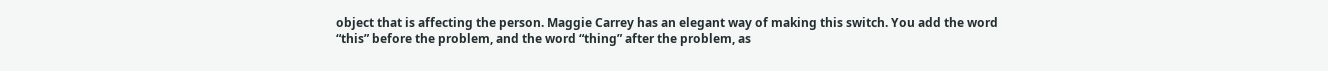object that is affecting the person. Maggie Carrey has an elegant way of making this switch. You add the word “this” before the problem, and the word “thing” after the problem, as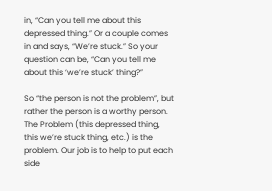in, “Can you tell me about this depressed thing.” Or a couple comes in and says, “We’re stuck.” So your question can be, “Can you tell me about this ‘we’re stuck’ thing?”

So “the person is not the problem”, but rather the person is a worthy person. The Problem (this depressed thing, this we’re stuck thing, etc.) is the problem. Our job is to help to put each side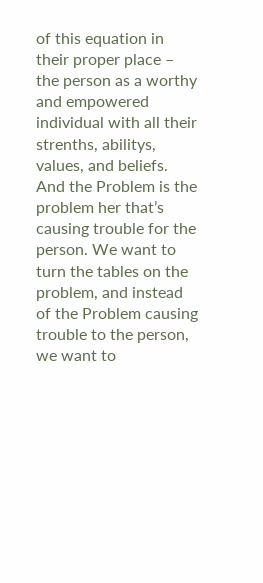of this equation in their proper place – the person as a worthy and empowered individual with all their strenths, abilitys, values, and beliefs. And the Problem is the problem her that’s causing trouble for the person. We want to turn the tables on the problem, and instead of the Problem causing trouble to the person, we want to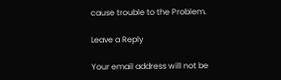cause trouble to the Problem.

Leave a Reply

Your email address will not be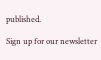published.

Sign up for our newsletter